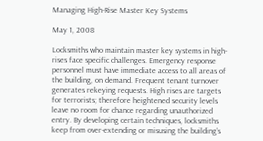Managing High-Rise Master Key Systems

May 1, 2008

Locksmiths who maintain master key systems in high-rises face specific challenges. Emergency response personnel must have immediate access to all areas of the building, on demand. Frequent tenant turnover generates rekeying requests. High rises are targets for terrorists; therefore heightened security levels leave no room for chance regarding unauthorized entry. By developing certain techniques, locksmiths keep from over-extending or misusing the building’s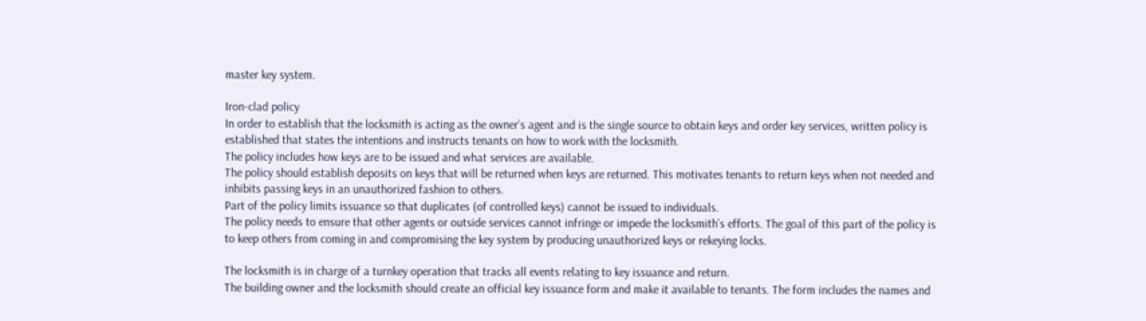master key system.

Iron-clad policy
In order to establish that the locksmith is acting as the owner’s agent and is the single source to obtain keys and order key services, written policy is established that states the intentions and instructs tenants on how to work with the locksmith.
The policy includes how keys are to be issued and what services are available.
The policy should establish deposits on keys that will be returned when keys are returned. This motivates tenants to return keys when not needed and inhibits passing keys in an unauthorized fashion to others.
Part of the policy limits issuance so that duplicates (of controlled keys) cannot be issued to individuals.
The policy needs to ensure that other agents or outside services cannot infringe or impede the locksmith’s efforts. The goal of this part of the policy is to keep others from coming in and compromising the key system by producing unauthorized keys or rekeying locks.

The locksmith is in charge of a turnkey operation that tracks all events relating to key issuance and return.
The building owner and the locksmith should create an official key issuance form and make it available to tenants. The form includes the names and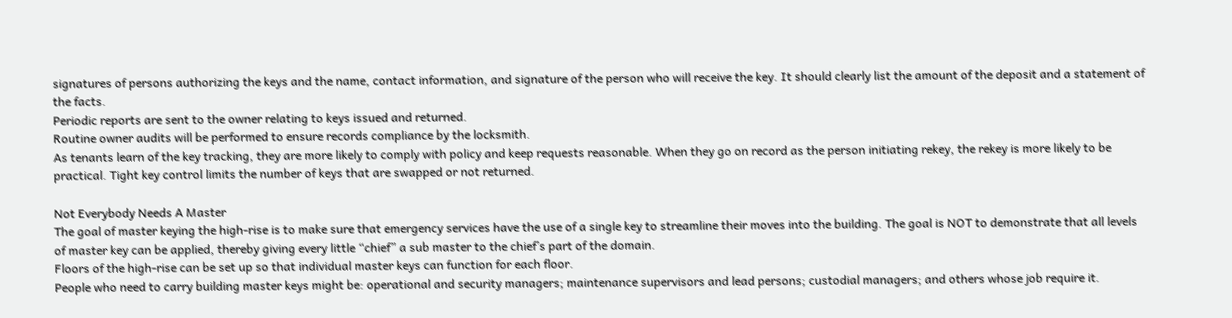signatures of persons authorizing the keys and the name, contact information, and signature of the person who will receive the key. It should clearly list the amount of the deposit and a statement of the facts.
Periodic reports are sent to the owner relating to keys issued and returned.
Routine owner audits will be performed to ensure records compliance by the locksmith.
As tenants learn of the key tracking, they are more likely to comply with policy and keep requests reasonable. When they go on record as the person initiating rekey, the rekey is more likely to be practical. Tight key control limits the number of keys that are swapped or not returned.

Not Everybody Needs A Master
The goal of master keying the high-rise is to make sure that emergency services have the use of a single key to streamline their moves into the building. The goal is NOT to demonstrate that all levels of master key can be applied, thereby giving every little “chief” a sub master to the chief’s part of the domain.
Floors of the high-rise can be set up so that individual master keys can function for each floor.
People who need to carry building master keys might be: operational and security managers; maintenance supervisors and lead persons; custodial managers; and others whose job require it.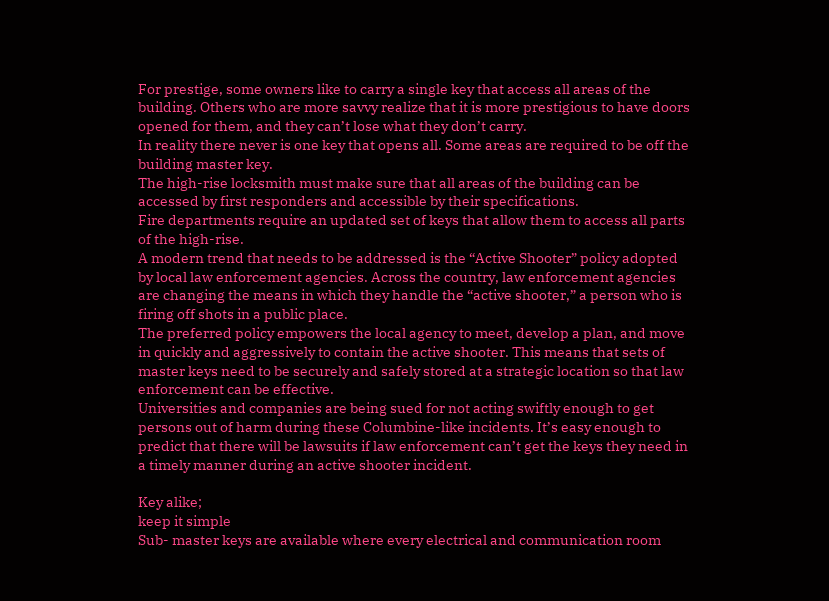For prestige, some owners like to carry a single key that access all areas of the building. Others who are more savvy realize that it is more prestigious to have doors opened for them, and they can’t lose what they don’t carry.
In reality there never is one key that opens all. Some areas are required to be off the building master key.
The high-rise locksmith must make sure that all areas of the building can be accessed by first responders and accessible by their specifications.
Fire departments require an updated set of keys that allow them to access all parts of the high-rise.
A modern trend that needs to be addressed is the “Active Shooter” policy adopted by local law enforcement agencies. Across the country, law enforcement agencies are changing the means in which they handle the “active shooter,” a person who is firing off shots in a public place.
The preferred policy empowers the local agency to meet, develop a plan, and move in quickly and aggressively to contain the active shooter. This means that sets of master keys need to be securely and safely stored at a strategic location so that law enforcement can be effective.
Universities and companies are being sued for not acting swiftly enough to get persons out of harm during these Columbine-like incidents. It’s easy enough to predict that there will be lawsuits if law enforcement can’t get the keys they need in a timely manner during an active shooter incident.

Key alike;
keep it simple
Sub- master keys are available where every electrical and communication room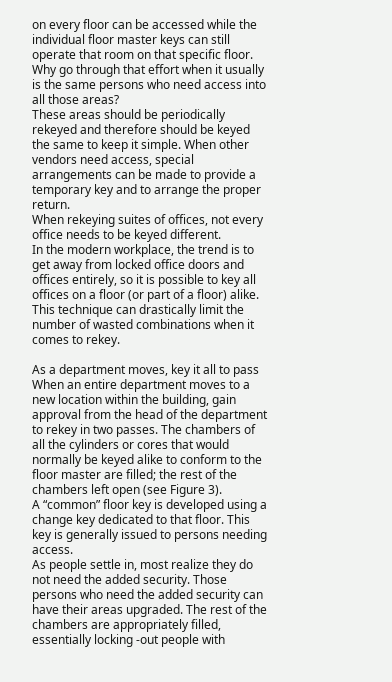on every floor can be accessed while the individual floor master keys can still operate that room on that specific floor. Why go through that effort when it usually is the same persons who need access into all those areas?
These areas should be periodically rekeyed and therefore should be keyed the same to keep it simple. When other vendors need access, special arrangements can be made to provide a temporary key and to arrange the proper return.
When rekeying suites of offices, not every office needs to be keyed different.
In the modern workplace, the trend is to get away from locked office doors and offices entirely, so it is possible to key all offices on a floor (or part of a floor) alike. This technique can drastically limit the number of wasted combinations when it comes to rekey.

As a department moves, key it all to pass
When an entire department moves to a new location within the building, gain approval from the head of the department to rekey in two passes. The chambers of all the cylinders or cores that would normally be keyed alike to conform to the floor master are filled; the rest of the chambers left open (see Figure 3).
A “common” floor key is developed using a change key dedicated to that floor. This key is generally issued to persons needing access.
As people settle in, most realize they do not need the added security. Those persons who need the added security can have their areas upgraded. The rest of the chambers are appropriately filled, essentially locking -out people with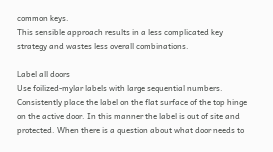common keys.
This sensible approach results in a less complicated key strategy and wastes less overall combinations.

Label all doors
Use foilized-mylar labels with large sequential numbers. Consistently place the label on the flat surface of the top hinge on the active door. In this manner the label is out of site and protected. When there is a question about what door needs to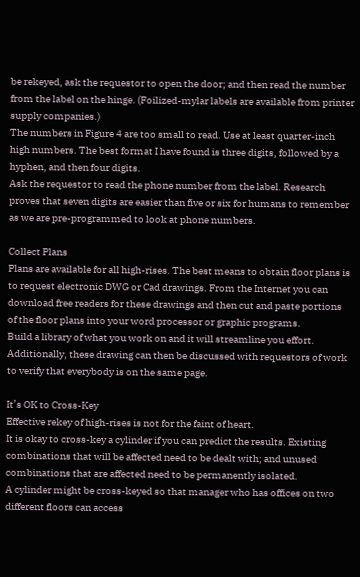be rekeyed, ask the requestor to open the door; and then read the number from the label on the hinge. (Foilized-mylar labels are available from printer supply companies.)
The numbers in Figure 4 are too small to read. Use at least quarter-inch high numbers. The best format I have found is three digits, followed by a hyphen, and then four digits.
Ask the requestor to read the phone number from the label. Research proves that seven digits are easier than five or six for humans to remember as we are pre-programmed to look at phone numbers.

Collect Plans
Plans are available for all high-rises. The best means to obtain floor plans is to request electronic DWG or Cad drawings. From the Internet you can download free readers for these drawings and then cut and paste portions of the floor plans into your word processor or graphic programs.
Build a library of what you work on and it will streamline you effort. Additionally, these drawing can then be discussed with requestors of work to verify that everybody is on the same page.

It’s OK to Cross-Key
Effective rekey of high-rises is not for the faint of heart.
It is okay to cross-key a cylinder if you can predict the results. Existing combinations that will be affected need to be dealt with; and unused combinations that are affected need to be permanently isolated.
A cylinder might be cross-keyed so that manager who has offices on two different floors can access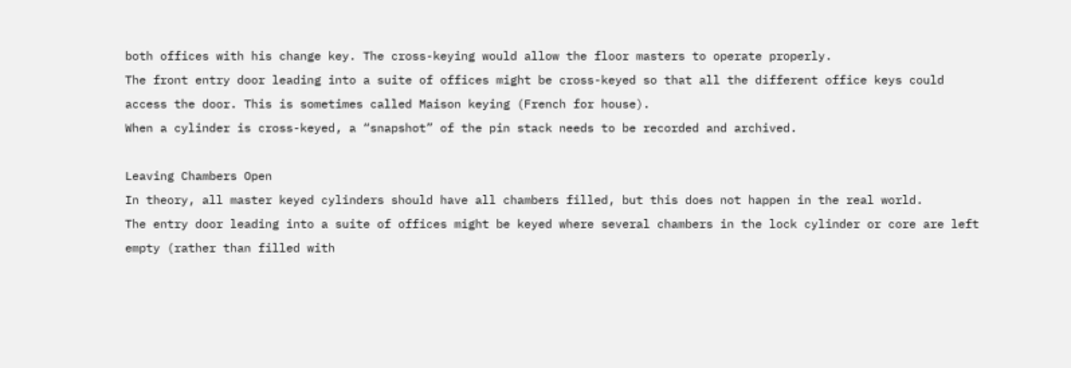both offices with his change key. The cross-keying would allow the floor masters to operate properly.
The front entry door leading into a suite of offices might be cross-keyed so that all the different office keys could access the door. This is sometimes called Maison keying (French for house).
When a cylinder is cross-keyed, a “snapshot” of the pin stack needs to be recorded and archived.

Leaving Chambers Open
In theory, all master keyed cylinders should have all chambers filled, but this does not happen in the real world.
The entry door leading into a suite of offices might be keyed where several chambers in the lock cylinder or core are left empty (rather than filled with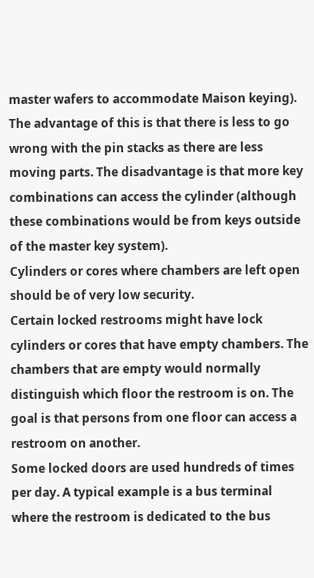master wafers to accommodate Maison keying). The advantage of this is that there is less to go wrong with the pin stacks as there are less moving parts. The disadvantage is that more key combinations can access the cylinder (although these combinations would be from keys outside of the master key system).
Cylinders or cores where chambers are left open should be of very low security.
Certain locked restrooms might have lock cylinders or cores that have empty chambers. The chambers that are empty would normally distinguish which floor the restroom is on. The goal is that persons from one floor can access a restroom on another.
Some locked doors are used hundreds of times per day. A typical example is a bus terminal where the restroom is dedicated to the bus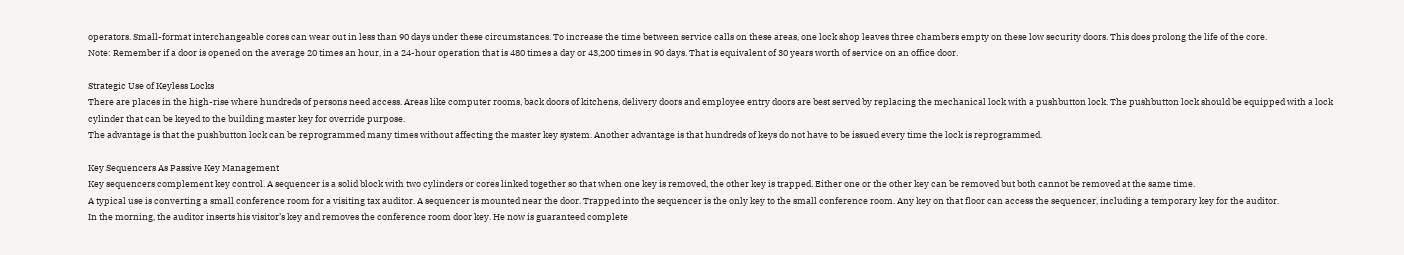operators. Small-format interchangeable cores can wear out in less than 90 days under these circumstances. To increase the time between service calls on these areas, one lock shop leaves three chambers empty on these low security doors. This does prolong the life of the core.
Note: Remember if a door is opened on the average 20 times an hour, in a 24-hour operation that is 480 times a day or 43,200 times in 90 days. That is equivalent of 30 years worth of service on an office door.

Strategic Use of Keyless Locks
There are places in the high-rise where hundreds of persons need access. Areas like computer rooms, back doors of kitchens, delivery doors and employee entry doors are best served by replacing the mechanical lock with a pushbutton lock. The pushbutton lock should be equipped with a lock cylinder that can be keyed to the building master key for override purpose.
The advantage is that the pushbutton lock can be reprogrammed many times without affecting the master key system. Another advantage is that hundreds of keys do not have to be issued every time the lock is reprogrammed.

Key Sequencers As Passive Key Management
Key sequencers complement key control. A sequencer is a solid block with two cylinders or cores linked together so that when one key is removed, the other key is trapped. Either one or the other key can be removed but both cannot be removed at the same time.
A typical use is converting a small conference room for a visiting tax auditor. A sequencer is mounted near the door. Trapped into the sequencer is the only key to the small conference room. Any key on that floor can access the sequencer, including a temporary key for the auditor.
In the morning, the auditor inserts his visitor’s key and removes the conference room door key. He now is guaranteed complete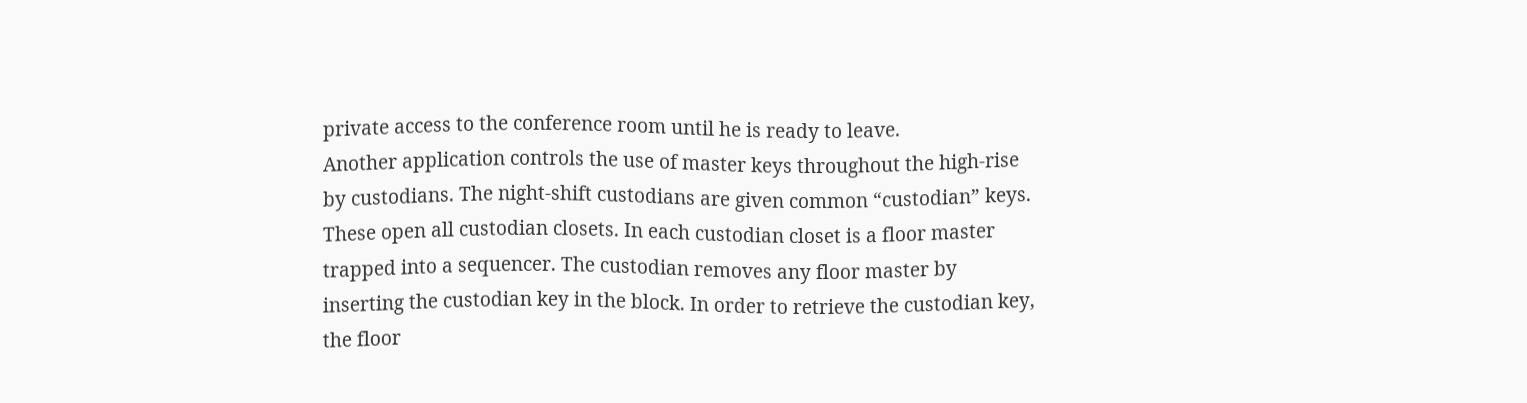private access to the conference room until he is ready to leave.
Another application controls the use of master keys throughout the high-rise by custodians. The night-shift custodians are given common “custodian” keys. These open all custodian closets. In each custodian closet is a floor master trapped into a sequencer. The custodian removes any floor master by inserting the custodian key in the block. In order to retrieve the custodian key, the floor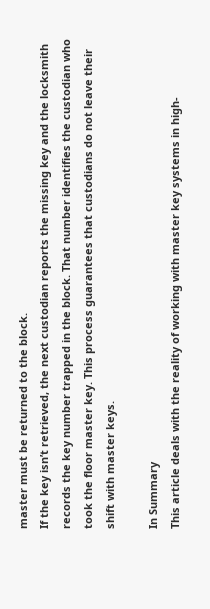master must be returned to the block.
If the key isn’t retrieved, the next custodian reports the missing key and the locksmith records the key number trapped in the block. That number identifies the custodian who took the floor master key. This process guarantees that custodians do not leave their shift with master keys.

In Summary
This article deals with the reality of working with master key systems in high-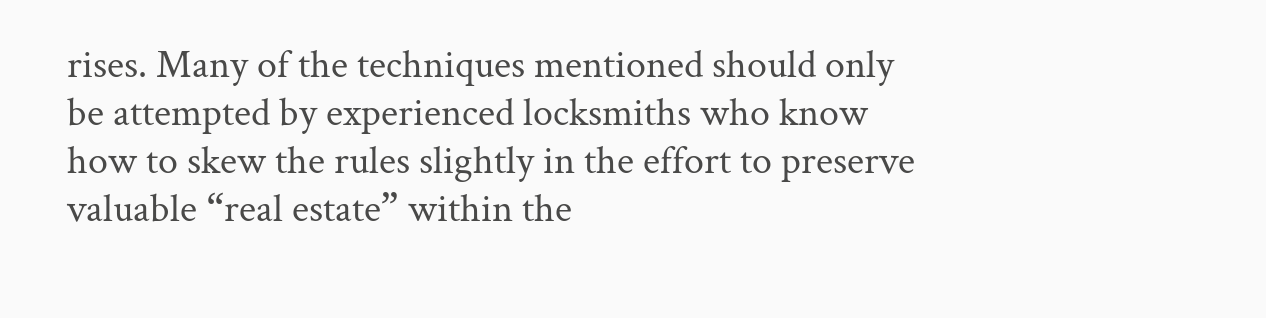rises. Many of the techniques mentioned should only be attempted by experienced locksmiths who know how to skew the rules slightly in the effort to preserve valuable “real estate” within the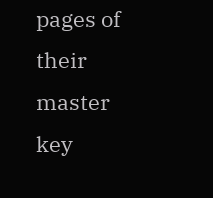pages of their master key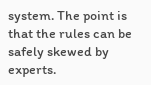system. The point is that the rules can be safely skewed by experts.